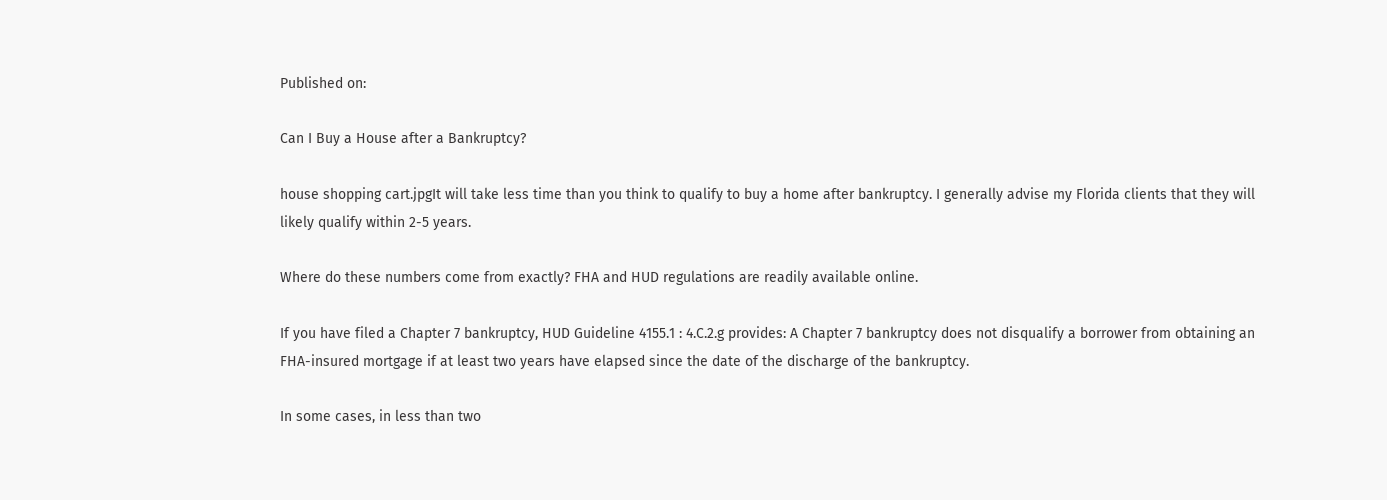Published on:

Can I Buy a House after a Bankruptcy?

house shopping cart.jpgIt will take less time than you think to qualify to buy a home after bankruptcy. I generally advise my Florida clients that they will likely qualify within 2-5 years.

Where do these numbers come from exactly? FHA and HUD regulations are readily available online.

If you have filed a Chapter 7 bankruptcy, HUD Guideline 4155.1 : 4.C.2.g provides: A Chapter 7 bankruptcy does not disqualify a borrower from obtaining an FHA-insured mortgage if at least two years have elapsed since the date of the discharge of the bankruptcy.

In some cases, in less than two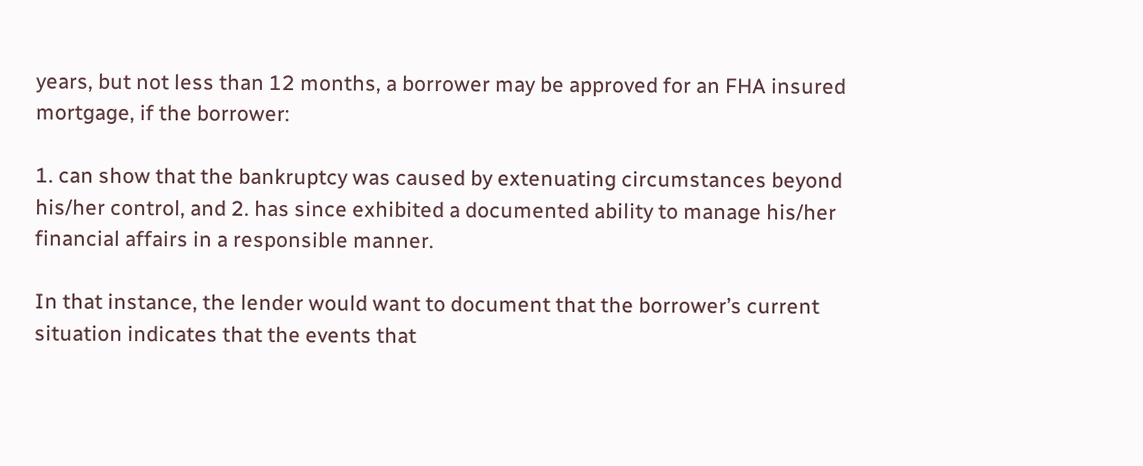years, but not less than 12 months, a borrower may be approved for an FHA insured mortgage, if the borrower:

1. can show that the bankruptcy was caused by extenuating circumstances beyond his/her control, and 2. has since exhibited a documented ability to manage his/her financial affairs in a responsible manner.

In that instance, the lender would want to document that the borrower’s current situation indicates that the events that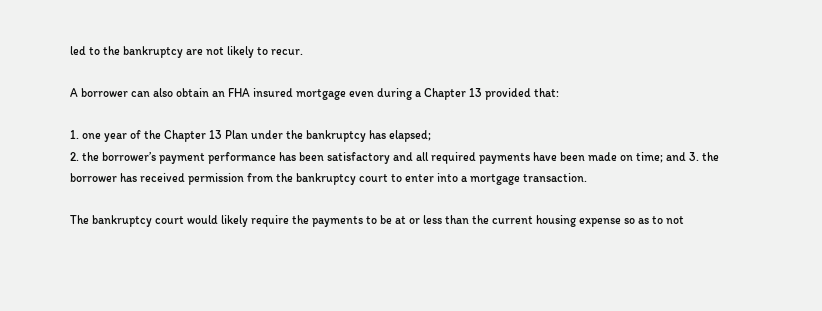led to the bankruptcy are not likely to recur.

A borrower can also obtain an FHA insured mortgage even during a Chapter 13 provided that:

1. one year of the Chapter 13 Plan under the bankruptcy has elapsed;
2. the borrower’s payment performance has been satisfactory and all required payments have been made on time; and 3. the borrower has received permission from the bankruptcy court to enter into a mortgage transaction.

The bankruptcy court would likely require the payments to be at or less than the current housing expense so as to not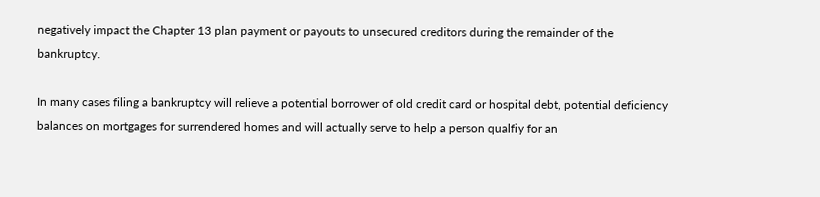negatively impact the Chapter 13 plan payment or payouts to unsecured creditors during the remainder of the bankruptcy.

In many cases filing a bankruptcy will relieve a potential borrower of old credit card or hospital debt, potential deficiency balances on mortgages for surrendered homes and will actually serve to help a person qualfiy for an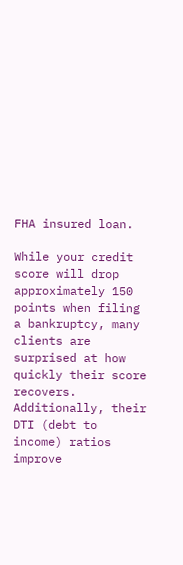FHA insured loan.

While your credit score will drop approximately 150 points when filing a bankruptcy, many clients are surprised at how quickly their score recovers. Additionally, their DTI (debt to income) ratios improve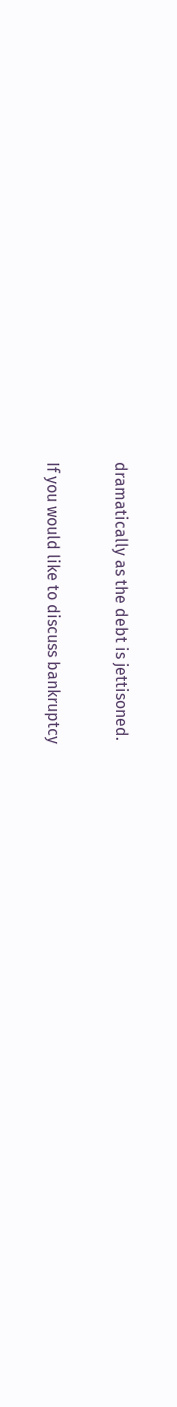dramatically as the debt is jettisoned.

If you would like to discuss bankruptcy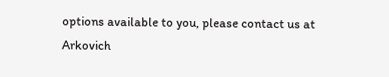options available to you, please contact us at Arkovich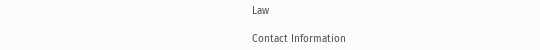Law

Contact Information